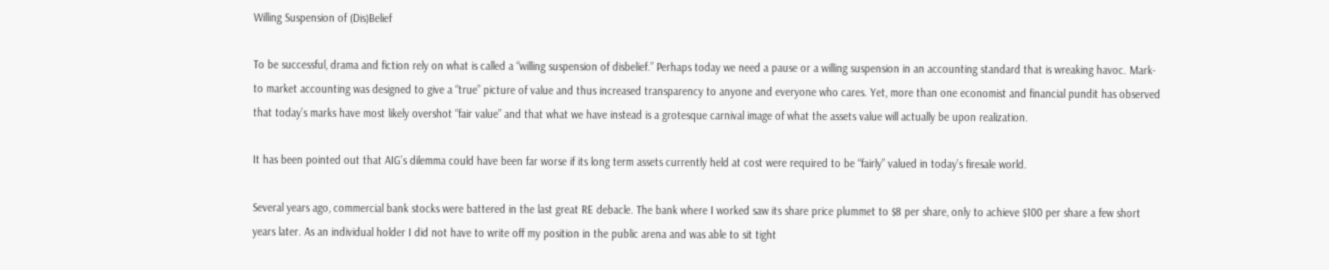Willing Suspension of (Dis)Belief

To be successful, drama and fiction rely on what is called a “willing suspension of disbelief.” Perhaps today we need a pause or a willing suspension in an accounting standard that is wreaking havoc. Mark-to market accounting was designed to give a “true” picture of value and thus increased transparency to anyone and everyone who cares. Yet, more than one economist and financial pundit has observed that today’s marks have most likely overshot “fair value” and that what we have instead is a grotesque carnival image of what the assets value will actually be upon realization.

It has been pointed out that AIG’s dilemma could have been far worse if its long term assets currently held at cost were required to be “fairly” valued in today’s firesale world.

Several years ago, commercial bank stocks were battered in the last great RE debacle. The bank where I worked saw its share price plummet to $8 per share, only to achieve $100 per share a few short years later. As an individual holder I did not have to write off my position in the public arena and was able to sit tight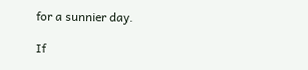for a sunnier day.

If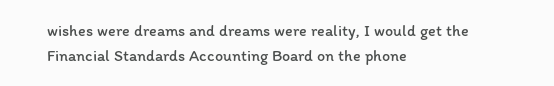wishes were dreams and dreams were reality, I would get the Financial Standards Accounting Board on the phone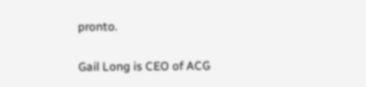pronto.

Gail Long is CEO of ACG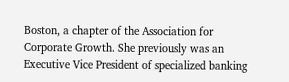Boston, a chapter of the Association for Corporate Growth. She previously was an Executive Vice President of specialized banking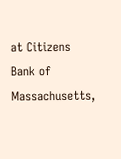at Citizens Bank of Massachusetts,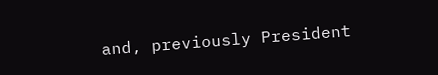and, previously President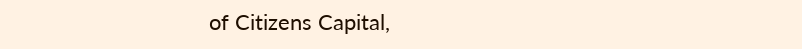of Citizens Capital,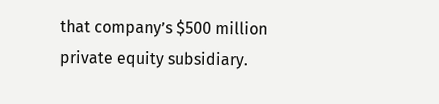that company’s $500 million private equity subsidiary.